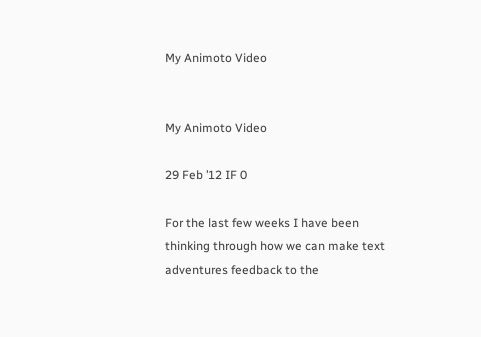My Animoto Video


My Animoto Video

29 Feb ’12 IF 0

For the last few weeks I have been thinking through how we can make text adventures feedback to the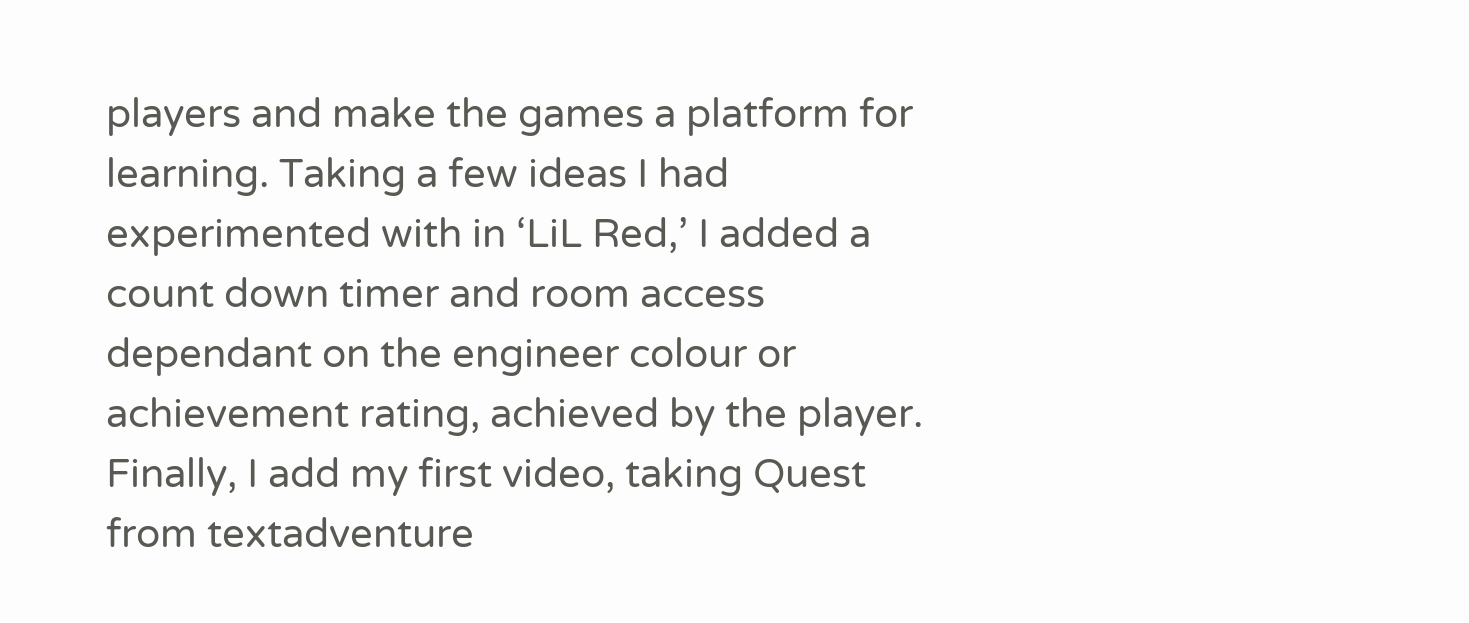players and make the games a platform for learning. Taking a few ideas I had experimented with in ‘LiL Red,’ I added a count down timer and room access dependant on the engineer colour or achievement rating, achieved by the player. Finally, I add my first video, taking Quest from textadventure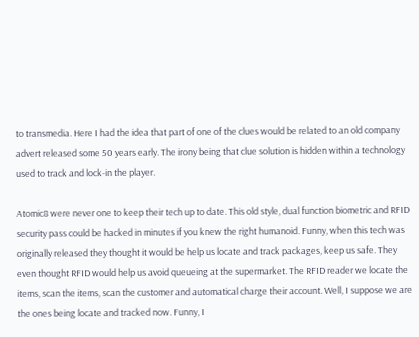to transmedia. Here I had the idea that part of one of the clues would be related to an old company advert released some 50 years early. The irony being that clue solution is hidden within a technology used to track and lock-in the player.

Atomic8 were never one to keep their tech up to date. This old style, dual function biometric and RFID security pass could be hacked in minutes if you knew the right humanoid. Funny, when this tech was originally released they thought it would be help us locate and track packages, keep us safe. They even thought RFID would help us avoid queueing at the supermarket. The RFID reader we locate the items, scan the items, scan the customer and automatical charge their account. Well, I suppose we are the ones being locate and tracked now. Funny, I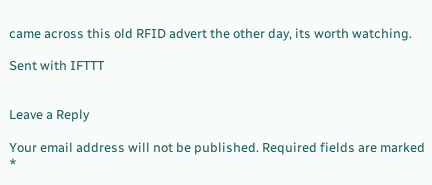came across this old RFID advert the other day, its worth watching.

Sent with IFTTT


Leave a Reply

Your email address will not be published. Required fields are marked *